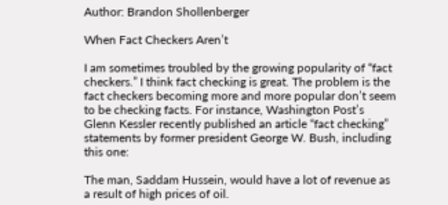Author: Brandon Shollenberger

When Fact Checkers Aren’t

I am sometimes troubled by the growing popularity of “fact checkers.” I think fact checking is great. The problem is the fact checkers becoming more and more popular don’t seem to be checking facts. For instance, Washington Post’s Glenn Kessler recently published an article “fact checking” statements by former president George W. Bush, including this one:

The man, Saddam Hussein, would have a lot of revenue as a result of high prices of oil.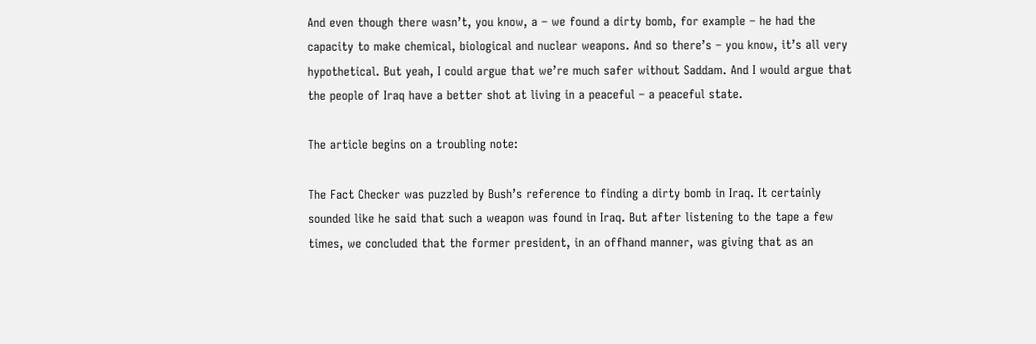And even though there wasn’t, you know, a – we found a dirty bomb, for example – he had the capacity to make chemical, biological and nuclear weapons. And so there’s – you know, it’s all very hypothetical. But yeah, I could argue that we’re much safer without Saddam. And I would argue that the people of Iraq have a better shot at living in a peaceful – a peaceful state.

The article begins on a troubling note:

The Fact Checker was puzzled by Bush’s reference to finding a dirty bomb in Iraq. It certainly sounded like he said that such a weapon was found in Iraq. But after listening to the tape a few times, we concluded that the former president, in an offhand manner, was giving that as an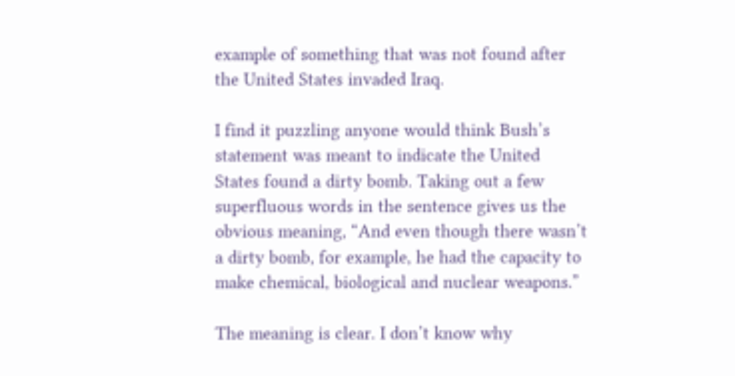example of something that was not found after the United States invaded Iraq.

I find it puzzling anyone would think Bush’s statement was meant to indicate the United States found a dirty bomb. Taking out a few superfluous words in the sentence gives us the obvious meaning, “And even though there wasn’t a dirty bomb, for example, he had the capacity to make chemical, biological and nuclear weapons.”

The meaning is clear. I don’t know why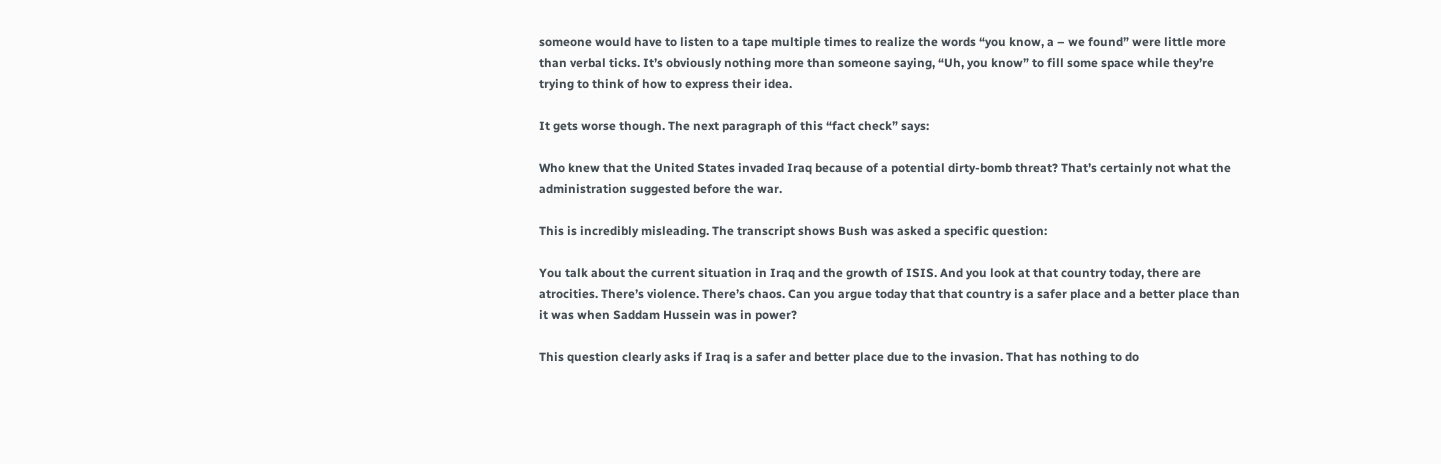someone would have to listen to a tape multiple times to realize the words “you know, a – we found” were little more than verbal ticks. It’s obviously nothing more than someone saying, “Uh, you know” to fill some space while they’re trying to think of how to express their idea.

It gets worse though. The next paragraph of this “fact check” says:

Who knew that the United States invaded Iraq because of a potential dirty-bomb threat? That’s certainly not what the administration suggested before the war.

This is incredibly misleading. The transcript shows Bush was asked a specific question:

You talk about the current situation in Iraq and the growth of ISIS. And you look at that country today, there are atrocities. There’s violence. There’s chaos. Can you argue today that that country is a safer place and a better place than it was when Saddam Hussein was in power?

This question clearly asks if Iraq is a safer and better place due to the invasion. That has nothing to do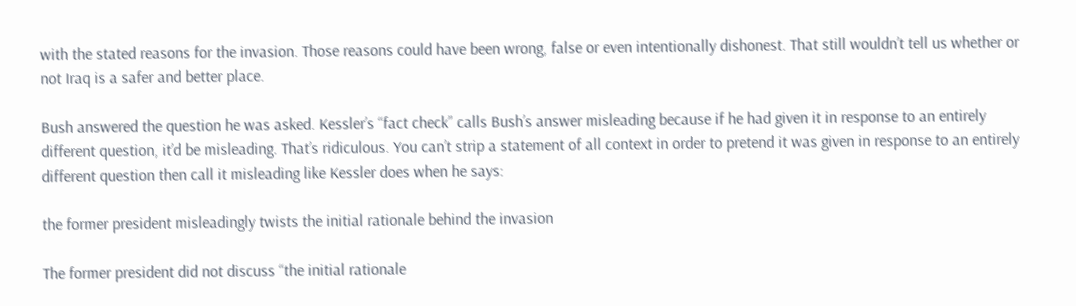with the stated reasons for the invasion. Those reasons could have been wrong, false or even intentionally dishonest. That still wouldn’t tell us whether or not Iraq is a safer and better place.

Bush answered the question he was asked. Kessler’s “fact check” calls Bush’s answer misleading because if he had given it in response to an entirely different question, it’d be misleading. That’s ridiculous. You can’t strip a statement of all context in order to pretend it was given in response to an entirely different question then call it misleading like Kessler does when he says:

the former president misleadingly twists the initial rationale behind the invasion

The former president did not discuss “the initial rationale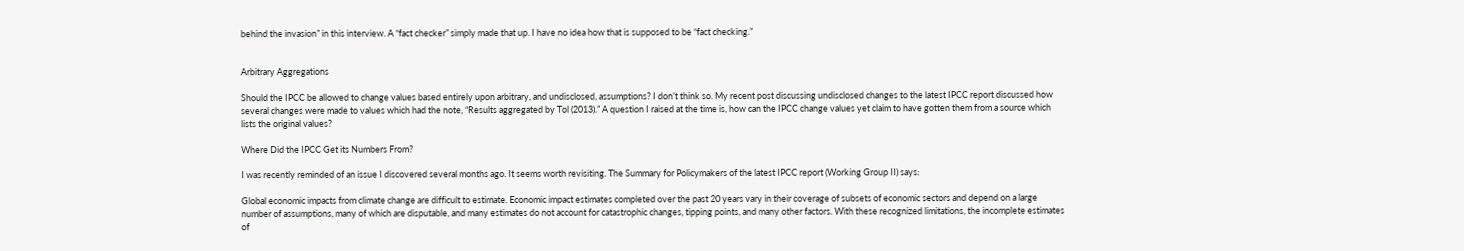behind the invasion” in this interview. A “fact checker” simply made that up. I have no idea how that is supposed to be “fact checking.”


Arbitrary Aggregations

Should the IPCC be allowed to change values based entirely upon arbitrary, and undisclosed, assumptions? I don’t think so. My recent post discussing undisclosed changes to the latest IPCC report discussed how several changes were made to values which had the note, “Results aggregated by Tol (2013).” A question I raised at the time is, how can the IPCC change values yet claim to have gotten them from a source which lists the original values?

Where Did the IPCC Get its Numbers From?

I was recently reminded of an issue I discovered several months ago. It seems worth revisiting. The Summary for Policymakers of the latest IPCC report (Working Group II) says:

Global economic impacts from climate change are difficult to estimate. Economic impact estimates completed over the past 20 years vary in their coverage of subsets of economic sectors and depend on a large number of assumptions, many of which are disputable, and many estimates do not account for catastrophic changes, tipping points, and many other factors. With these recognized limitations, the incomplete estimates of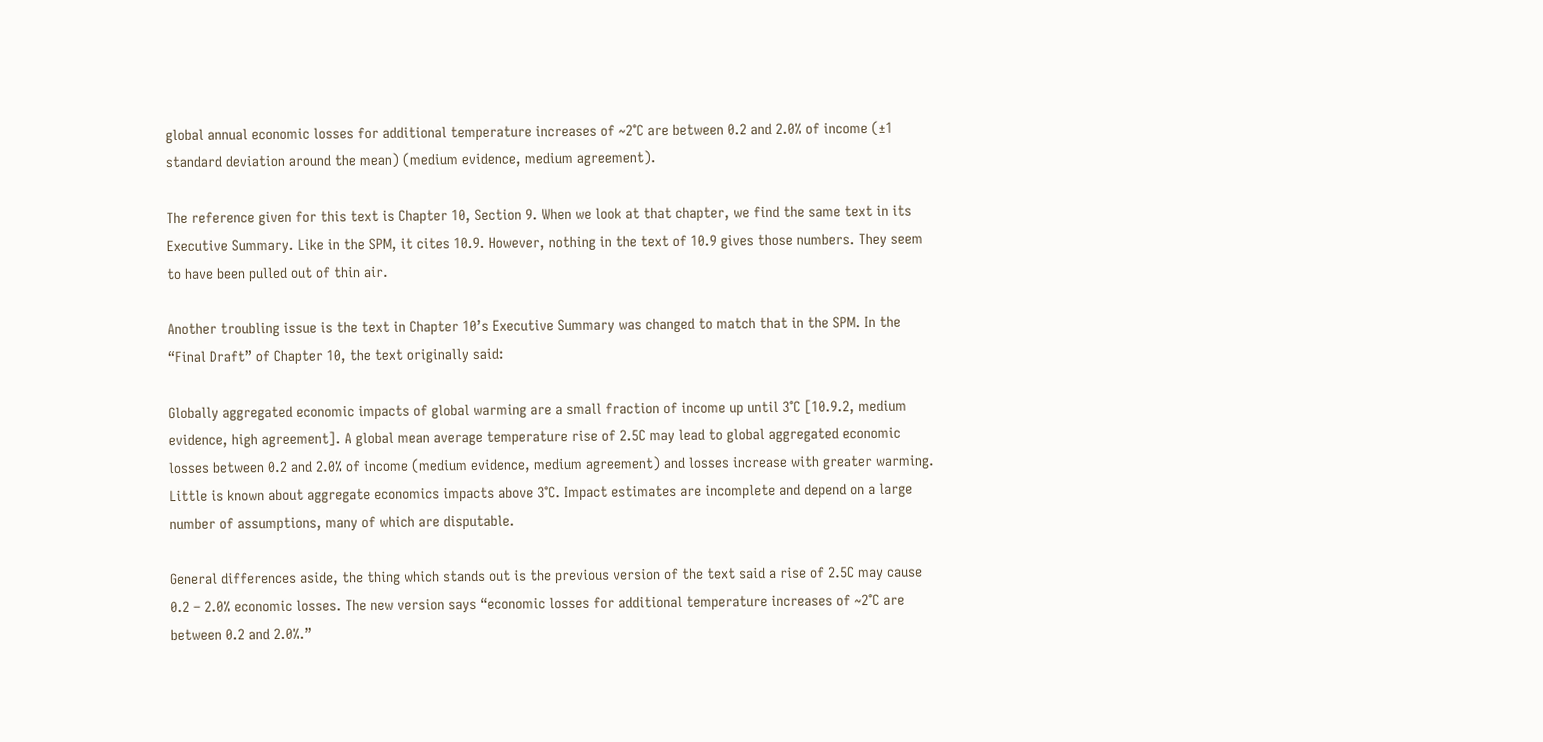global annual economic losses for additional temperature increases of ~2°C are between 0.2 and 2.0% of income (±1 standard deviation around the mean) (medium evidence, medium agreement).

The reference given for this text is Chapter 10, Section 9. When we look at that chapter, we find the same text in its Executive Summary. Like in the SPM, it cites 10.9. However, nothing in the text of 10.9 gives those numbers. They seem to have been pulled out of thin air.

Another troubling issue is the text in Chapter 10’s Executive Summary was changed to match that in the SPM. In the “Final Draft” of Chapter 10, the text originally said:

Globally aggregated economic impacts of global warming are a small fraction of income up until 3°C [10.9.2, medium evidence, high agreement]. A global mean average temperature rise of 2.5C may lead to global aggregated economic losses between 0.2 and 2.0% of income (medium evidence, medium agreement) and losses increase with greater warming. Little is known about aggregate economics impacts above 3°C. Impact estimates are incomplete and depend on a large number of assumptions, many of which are disputable.

General differences aside, the thing which stands out is the previous version of the text said a rise of 2.5C may cause 0.2 – 2.0% economic losses. The new version says “economic losses for additional temperature increases of ~2°C are between 0.2 and 2.0%.”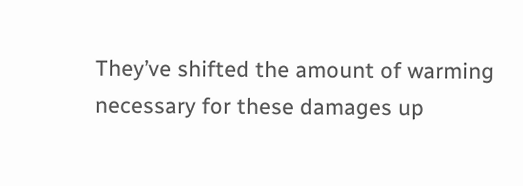They’ve shifted the amount of warming necessary for these damages up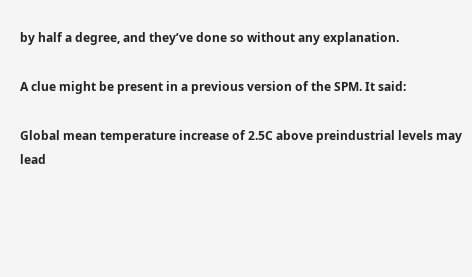by half a degree, and they’ve done so without any explanation.

A clue might be present in a previous version of the SPM. It said:

Global mean temperature increase of 2.5C above preindustrial levels may lead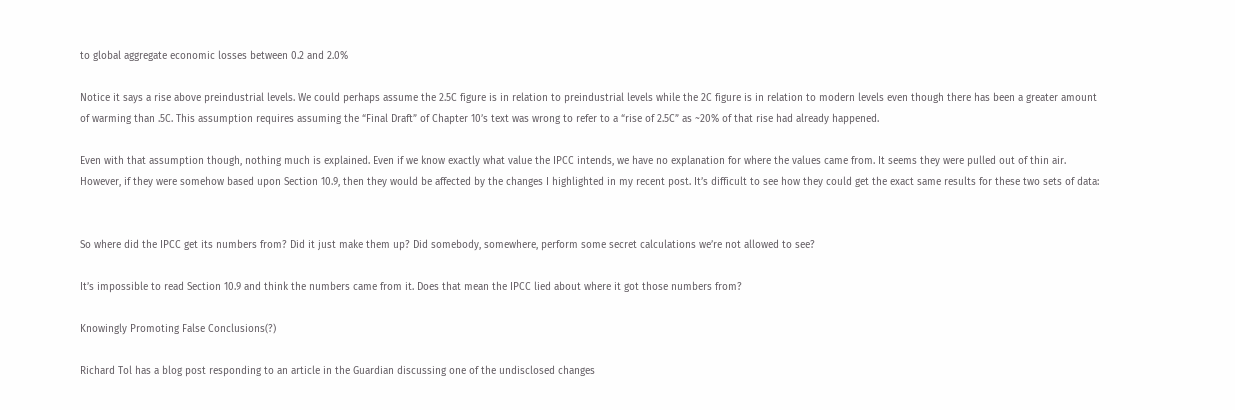to global aggregate economic losses between 0.2 and 2.0%

Notice it says a rise above preindustrial levels. We could perhaps assume the 2.5C figure is in relation to preindustrial levels while the 2C figure is in relation to modern levels even though there has been a greater amount of warming than .5C. This assumption requires assuming the “Final Draft” of Chapter 10’s text was wrong to refer to a “rise of 2.5C” as ~20% of that rise had already happened.

Even with that assumption though, nothing much is explained. Even if we know exactly what value the IPCC intends, we have no explanation for where the values came from. It seems they were pulled out of thin air. However, if they were somehow based upon Section 10.9, then they would be affected by the changes I highlighted in my recent post. It’s difficult to see how they could get the exact same results for these two sets of data:


So where did the IPCC get its numbers from? Did it just make them up? Did somebody, somewhere, perform some secret calculations we’re not allowed to see?

It’s impossible to read Section 10.9 and think the numbers came from it. Does that mean the IPCC lied about where it got those numbers from?

Knowingly Promoting False Conclusions(?)

Richard Tol has a blog post responding to an article in the Guardian discussing one of the undisclosed changes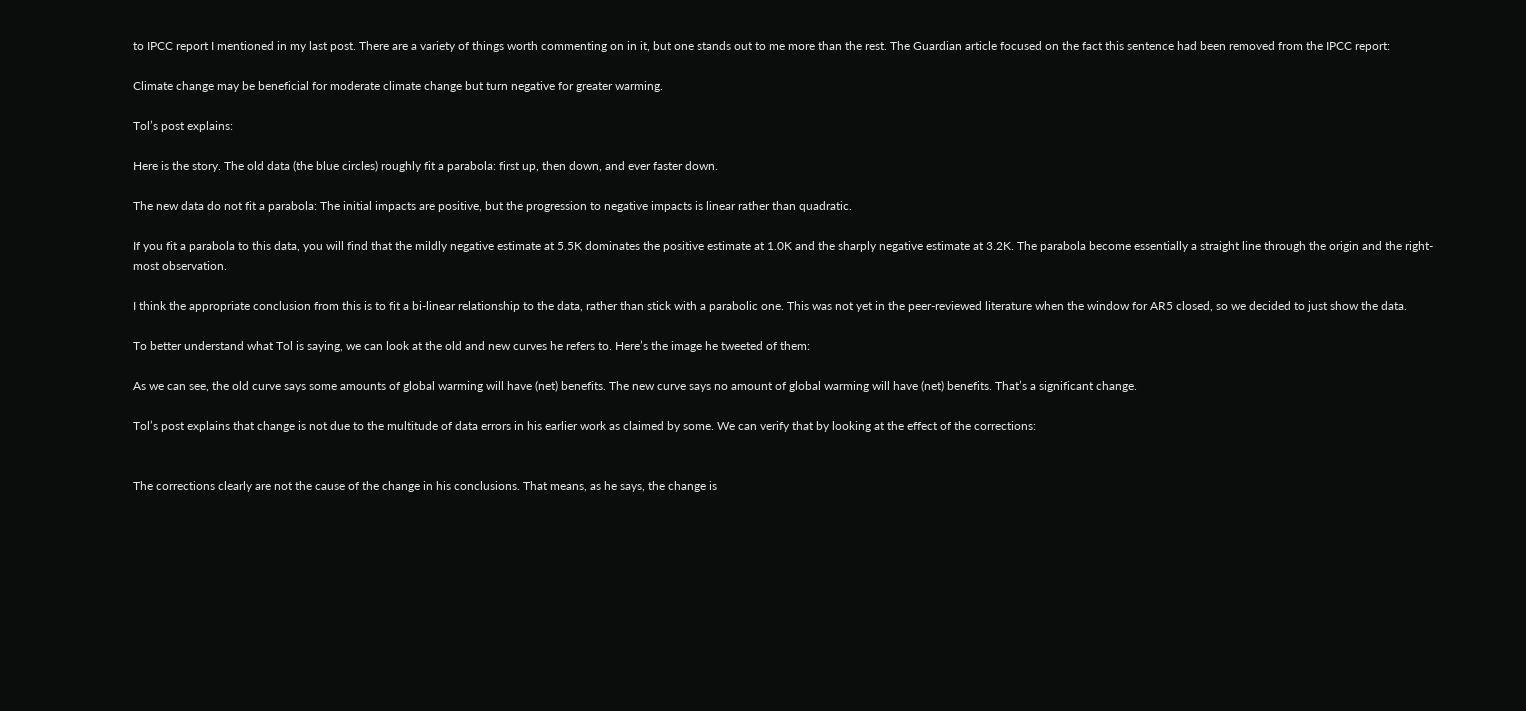to IPCC report I mentioned in my last post. There are a variety of things worth commenting on in it, but one stands out to me more than the rest. The Guardian article focused on the fact this sentence had been removed from the IPCC report:

Climate change may be beneficial for moderate climate change but turn negative for greater warming.

Tol’s post explains:

Here is the story. The old data (the blue circles) roughly fit a parabola: first up, then down, and ever faster down.

The new data do not fit a parabola: The initial impacts are positive, but the progression to negative impacts is linear rather than quadratic.

If you fit a parabola to this data, you will find that the mildly negative estimate at 5.5K dominates the positive estimate at 1.0K and the sharply negative estimate at 3.2K. The parabola become essentially a straight line through the origin and the right-most observation.

I think the appropriate conclusion from this is to fit a bi-linear relationship to the data, rather than stick with a parabolic one. This was not yet in the peer-reviewed literature when the window for AR5 closed, so we decided to just show the data.

To better understand what Tol is saying, we can look at the old and new curves he refers to. Here’s the image he tweeted of them:

As we can see, the old curve says some amounts of global warming will have (net) benefits. The new curve says no amount of global warming will have (net) benefits. That’s a significant change.

Tol’s post explains that change is not due to the multitude of data errors in his earlier work as claimed by some. We can verify that by looking at the effect of the corrections:


The corrections clearly are not the cause of the change in his conclusions. That means, as he says, the change is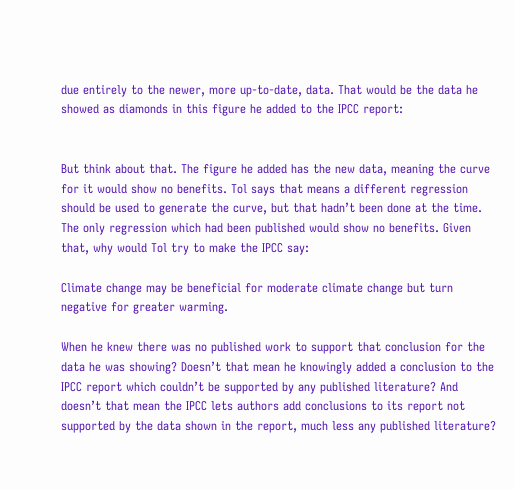due entirely to the newer, more up-to-date, data. That would be the data he showed as diamonds in this figure he added to the IPCC report:


But think about that. The figure he added has the new data, meaning the curve for it would show no benefits. Tol says that means a different regression should be used to generate the curve, but that hadn’t been done at the time. The only regression which had been published would show no benefits. Given that, why would Tol try to make the IPCC say:

Climate change may be beneficial for moderate climate change but turn negative for greater warming.

When he knew there was no published work to support that conclusion for the data he was showing? Doesn’t that mean he knowingly added a conclusion to the IPCC report which couldn’t be supported by any published literature? And doesn’t that mean the IPCC lets authors add conclusions to its report not supported by the data shown in the report, much less any published literature?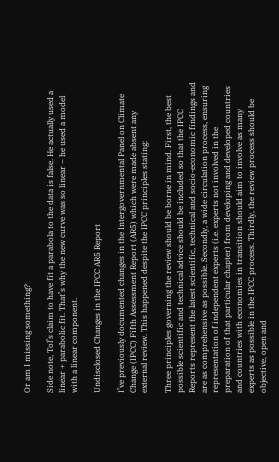Or am I missing something?

Side note, Tol’s claim to have fit a parabola to the data is false. He actually used a linear + parabolic fit. That’s why the new curve was so linear – he used a model with a linear component.

Undisclosed Changes in the IPCC AR5 Report

I’ve previously documented changes in the Intergovernmental Panel on Climate Change (IPCC) Fifth Assessment Report (AR5) which were made absent any external review. This happened despite the IPCC principles stating:

Three principles governing the review should be borne in mind. First, the best possible scientific and technical advice should be included so that the IPCC Reports represent the latest scientific, technical and socio-economic findings and are as comprehensive as possible. Secondly, a wide circulation process, ensuring representation of independent experts (i.e. experts not involved in the preparation of that particular chapter) from developing and developed countries and countries with economies in transition should aim to involve as many experts as possible in the IPCC process. Thirdly, the review process should be objective, open and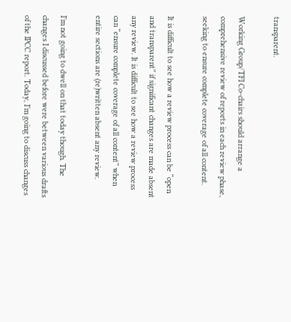transparent.

Working Group/TFI Co-chairs should arrange a comprehensive review of reports in each review phase, seeking to ensure complete coverage of all content.

It is difficult to see how a review process can be “open and transparent” if significant changes are made absent any review. It is difficult to see how a review process can “ensure complete coverage of all content” when entire sections are (re)written absent any review.

I’m not going to dwell on that today though. The changes I discussed before were between various drafts of the IPCC report. Today, I’m going to discuss changes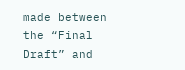made between the “Final Draft” and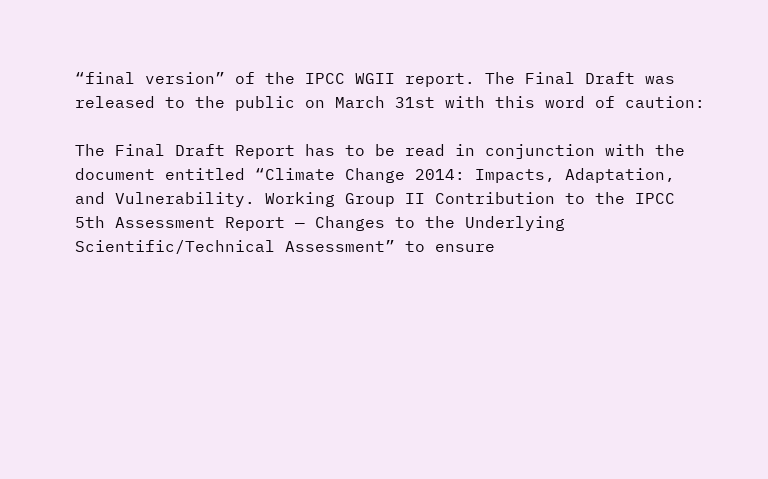“final version” of the IPCC WGII report. The Final Draft was released to the public on March 31st with this word of caution:

The Final Draft Report has to be read in conjunction with the document entitled “Climate Change 2014: Impacts, Adaptation, and Vulnerability. Working Group II Contribution to the IPCC 5th Assessment Report — Changes to the Underlying Scientific/Technical Assessment” to ensure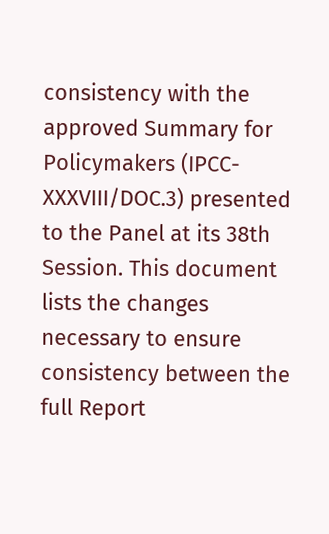consistency with the approved Summary for Policymakers (IPCC-XXXVIII/DOC.3) presented to the Panel at its 38th Session. This document lists the changes necessary to ensure consistency between the full Report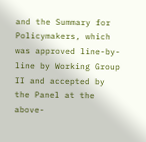and the Summary for Policymakers, which was approved line-by-line by Working Group II and accepted by the Panel at the above-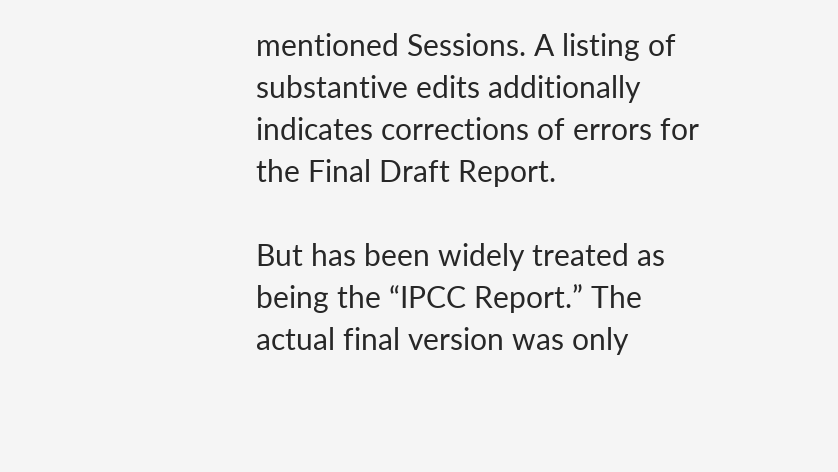mentioned Sessions. A listing of substantive edits additionally indicates corrections of errors for the Final Draft Report.

But has been widely treated as being the “IPCC Report.” The actual final version was only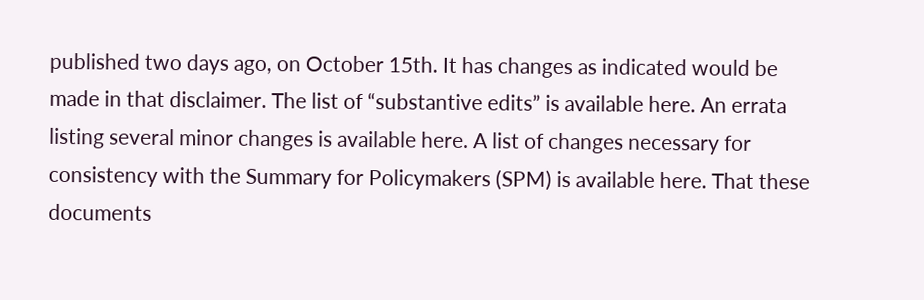published two days ago, on October 15th. It has changes as indicated would be made in that disclaimer. The list of “substantive edits” is available here. An errata listing several minor changes is available here. A list of changes necessary for consistency with the Summary for Policymakers (SPM) is available here. That these documents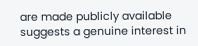are made publicly available suggests a genuine interest in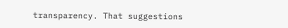transparency. That suggestions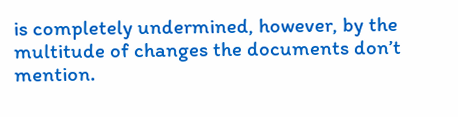is completely undermined, however, by the multitude of changes the documents don’t mention.